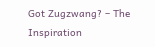Got Zugzwang? – The Inspiration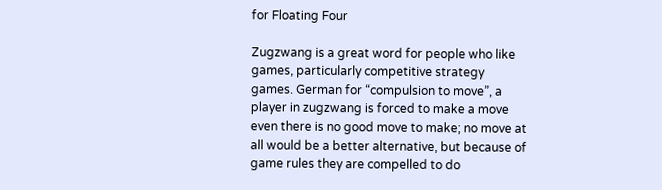for Floating Four

Zugzwang is a great word for people who like games, particularly competitive strategy games. German for “compulsion to move”, a player in zugzwang is forced to make a move even there is no good move to make; no move at all would be a better alternative, but because of game rules they are compelled to do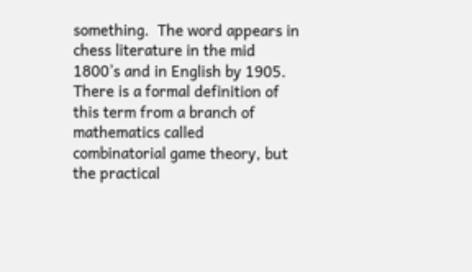something.  The word appears in chess literature in the mid 1800’s and in English by 1905. There is a formal definition of this term from a branch of mathematics called combinatorial game theory, but the practical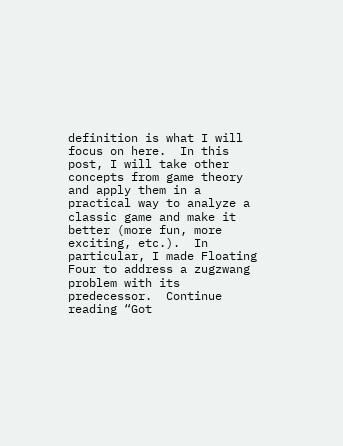definition is what I will focus on here.  In this post, I will take other concepts from game theory and apply them in a practical way to analyze a classic game and make it better (more fun, more exciting, etc.).  In particular, I made Floating Four to address a zugzwang problem with its predecessor.  Continue reading “Got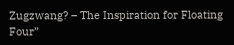Zugzwang? – The Inspiration for Floating Four”